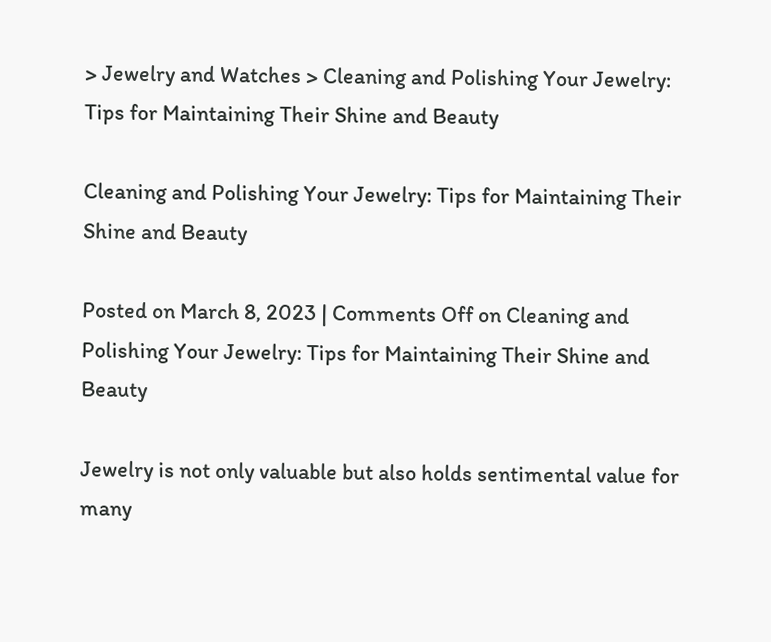> Jewelry and Watches > Cleaning and Polishing Your Jewelry: Tips for Maintaining Their Shine and Beauty

Cleaning and Polishing Your Jewelry: Tips for Maintaining Their Shine and Beauty

Posted on March 8, 2023 | Comments Off on Cleaning and Polishing Your Jewelry: Tips for Maintaining Their Shine and Beauty

Jewelry is not only valuable but also holds sentimental value for many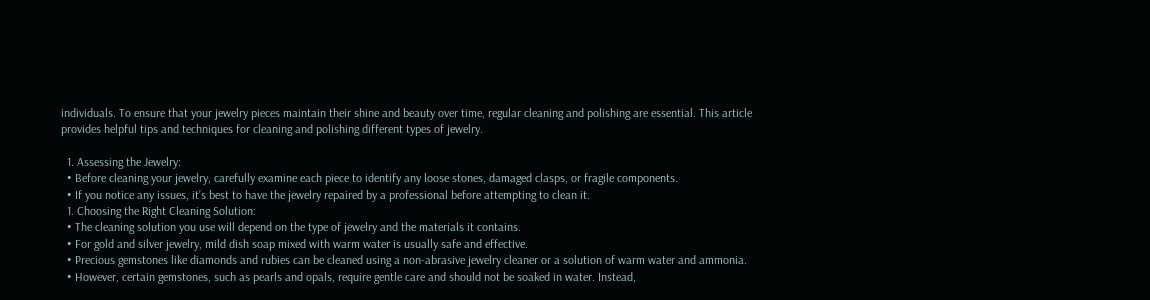individuals. To ensure that your jewelry pieces maintain their shine and beauty over time, regular cleaning and polishing are essential. This article provides helpful tips and techniques for cleaning and polishing different types of jewelry.

  1. Assessing the Jewelry:
  • Before cleaning your jewelry, carefully examine each piece to identify any loose stones, damaged clasps, or fragile components.
  • If you notice any issues, it’s best to have the jewelry repaired by a professional before attempting to clean it.
  1. Choosing the Right Cleaning Solution:
  • The cleaning solution you use will depend on the type of jewelry and the materials it contains.
  • For gold and silver jewelry, mild dish soap mixed with warm water is usually safe and effective.
  • Precious gemstones like diamonds and rubies can be cleaned using a non-abrasive jewelry cleaner or a solution of warm water and ammonia.
  • However, certain gemstones, such as pearls and opals, require gentle care and should not be soaked in water. Instead,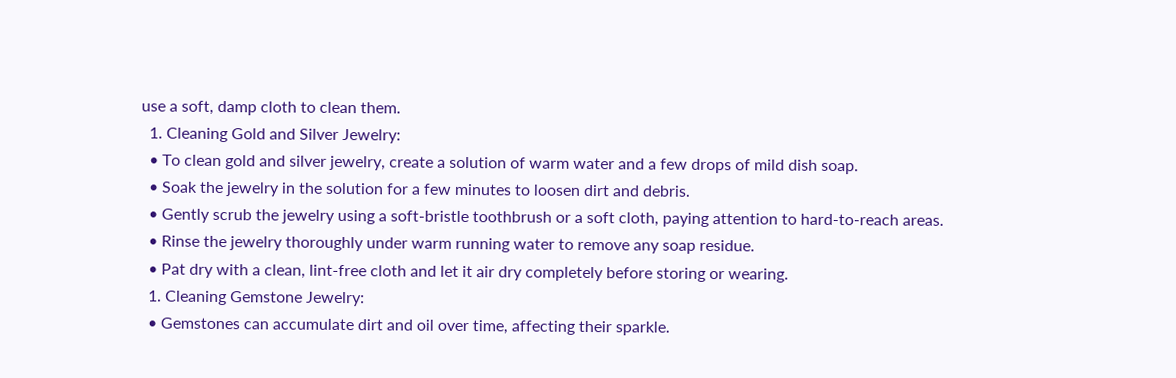use a soft, damp cloth to clean them.
  1. Cleaning Gold and Silver Jewelry:
  • To clean gold and silver jewelry, create a solution of warm water and a few drops of mild dish soap.
  • Soak the jewelry in the solution for a few minutes to loosen dirt and debris.
  • Gently scrub the jewelry using a soft-bristle toothbrush or a soft cloth, paying attention to hard-to-reach areas.
  • Rinse the jewelry thoroughly under warm running water to remove any soap residue.
  • Pat dry with a clean, lint-free cloth and let it air dry completely before storing or wearing.
  1. Cleaning Gemstone Jewelry:
  • Gemstones can accumulate dirt and oil over time, affecting their sparkle.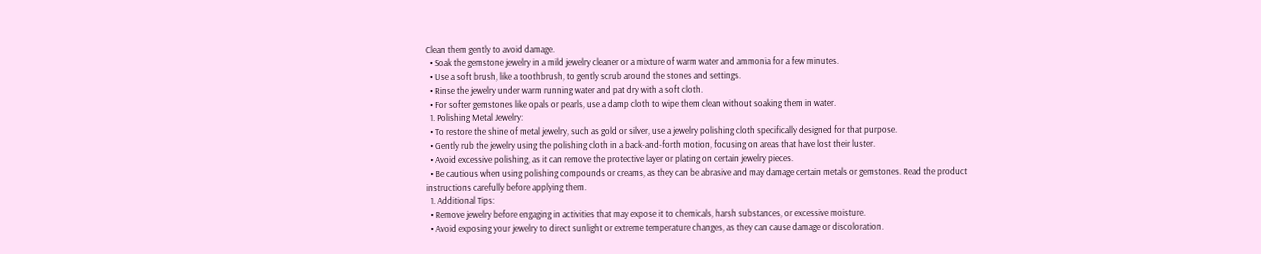Clean them gently to avoid damage.
  • Soak the gemstone jewelry in a mild jewelry cleaner or a mixture of warm water and ammonia for a few minutes.
  • Use a soft brush, like a toothbrush, to gently scrub around the stones and settings.
  • Rinse the jewelry under warm running water and pat dry with a soft cloth.
  • For softer gemstones like opals or pearls, use a damp cloth to wipe them clean without soaking them in water.
  1. Polishing Metal Jewelry:
  • To restore the shine of metal jewelry, such as gold or silver, use a jewelry polishing cloth specifically designed for that purpose.
  • Gently rub the jewelry using the polishing cloth in a back-and-forth motion, focusing on areas that have lost their luster.
  • Avoid excessive polishing, as it can remove the protective layer or plating on certain jewelry pieces.
  • Be cautious when using polishing compounds or creams, as they can be abrasive and may damage certain metals or gemstones. Read the product instructions carefully before applying them.
  1. Additional Tips:
  • Remove jewelry before engaging in activities that may expose it to chemicals, harsh substances, or excessive moisture.
  • Avoid exposing your jewelry to direct sunlight or extreme temperature changes, as they can cause damage or discoloration.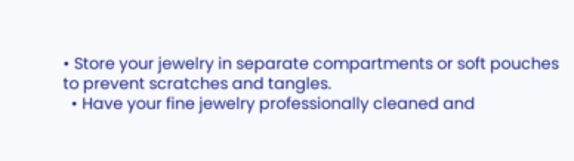• Store your jewelry in separate compartments or soft pouches to prevent scratches and tangles.
  • Have your fine jewelry professionally cleaned and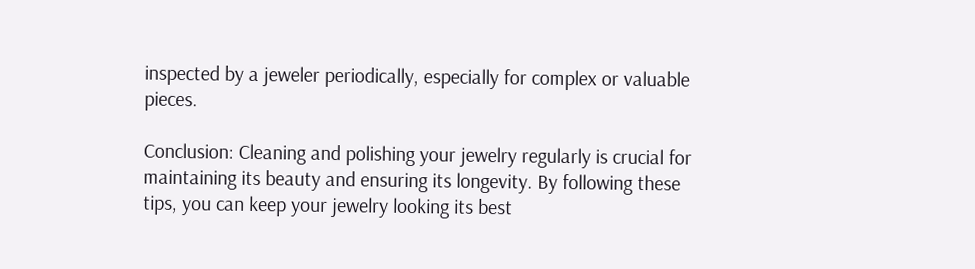inspected by a jeweler periodically, especially for complex or valuable pieces.

Conclusion: Cleaning and polishing your jewelry regularly is crucial for maintaining its beauty and ensuring its longevity. By following these tips, you can keep your jewelry looking its best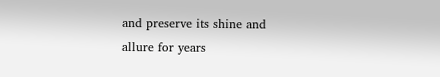and preserve its shine and allure for years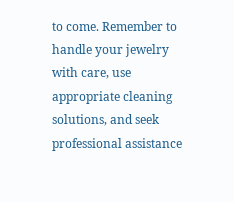to come. Remember to handle your jewelry with care, use appropriate cleaning solutions, and seek professional assistance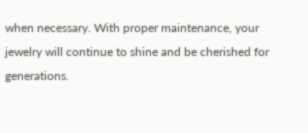when necessary. With proper maintenance, your jewelry will continue to shine and be cherished for generations.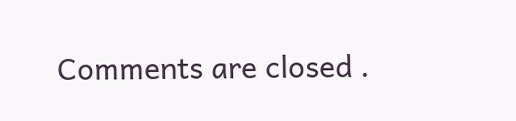Comments are closed .